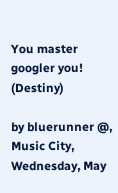You master googler you! (Destiny)

by bluerunner @, Music City, Wednesday, May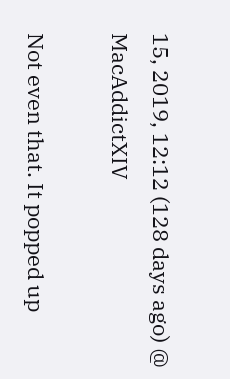15, 2019, 12:12 (128 days ago) @ MacAddictXIV

Not even that. It popped up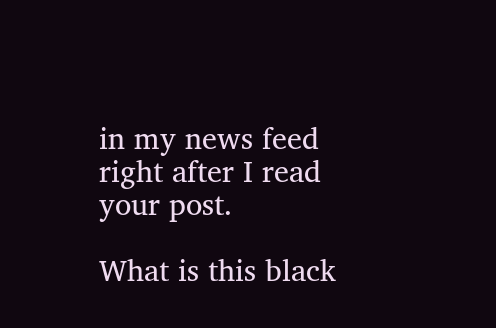in my news feed right after I read your post.

What is this black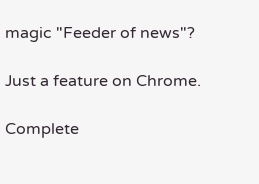magic "Feeder of news"?

Just a feature on Chrome.

Complete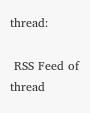thread:

 RSS Feed of thread